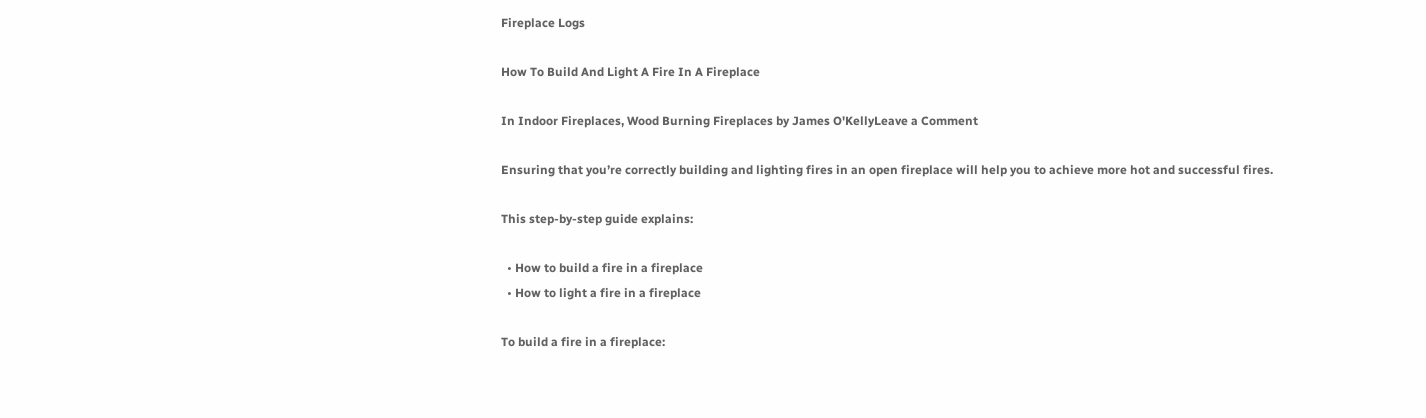Fireplace Logs

How To Build And Light A Fire In A Fireplace

In Indoor Fireplaces, Wood Burning Fireplaces by James O'KellyLeave a Comment

Ensuring that you’re correctly building and lighting fires in an open fireplace will help you to achieve more hot and successful fires.

This step-by-step guide explains:

  • How to build a fire in a fireplace
  • How to light a fire in a fireplace

To build a fire in a fireplace: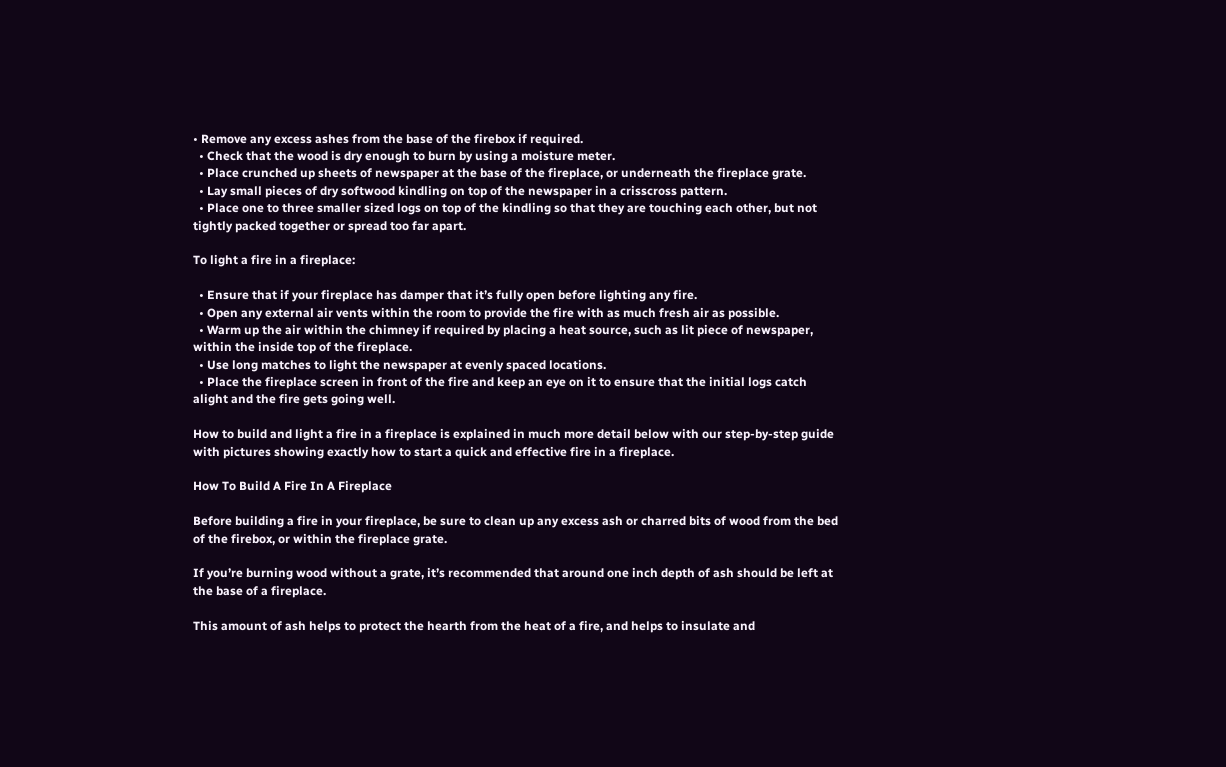• Remove any excess ashes from the base of the firebox if required.
  • Check that the wood is dry enough to burn by using a moisture meter.
  • Place crunched up sheets of newspaper at the base of the fireplace, or underneath the fireplace grate.
  • Lay small pieces of dry softwood kindling on top of the newspaper in a crisscross pattern.
  • Place one to three smaller sized logs on top of the kindling so that they are touching each other, but not tightly packed together or spread too far apart.

To light a fire in a fireplace:

  • Ensure that if your fireplace has damper that it’s fully open before lighting any fire.
  • Open any external air vents within the room to provide the fire with as much fresh air as possible.
  • Warm up the air within the chimney if required by placing a heat source, such as lit piece of newspaper, within the inside top of the fireplace.
  • Use long matches to light the newspaper at evenly spaced locations.
  • Place the fireplace screen in front of the fire and keep an eye on it to ensure that the initial logs catch alight and the fire gets going well.

How to build and light a fire in a fireplace is explained in much more detail below with our step-by-step guide with pictures showing exactly how to start a quick and effective fire in a fireplace.

How To Build A Fire In A Fireplace

Before building a fire in your fireplace, be sure to clean up any excess ash or charred bits of wood from the bed of the firebox, or within the fireplace grate.

If you’re burning wood without a grate, it’s recommended that around one inch depth of ash should be left at the base of a fireplace.

This amount of ash helps to protect the hearth from the heat of a fire, and helps to insulate and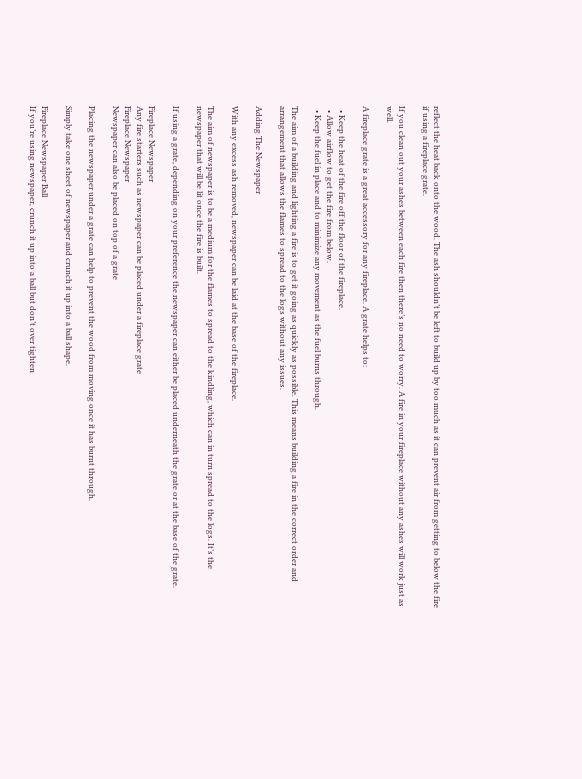reflect the heat back onto the wood. The ash shouldn’t be left to build up by too much as it can prevent air from getting to below the fire if using a fireplace grate.

If you clean out your ashes between each fire then there’s no need to worry. A fire in your fireplace without any ashes will work just as well.

A fireplace grate is a great accessory for any fireplace. A grate helps to:

  • Keep the heat of the fire off the floor of the fireplace.
  • Allow airflow to get the fire from below.
  • Keep the fuel in place and to minimize any movement as the fuel burns through.

The aim of a building and lighting a fire is to get it going as quickly as possible. This means building a fire in the correct order and arrangement that allows the flames to spread to the logs without any issues.

Adding The Newspaper

With any excess ash removed, newspaper can be laid at the base of the fireplace.

The aim of newspaper is to be a medium for the flames to spread to the kindling, which can in turn spread to the logs. It’s the newspaper that will be lit once the fire is built.

If using a grate, depending on your preference the newspaper can either be placed underneath the grate or at the base of the grate.

Fireplace Newspaper
Any fire starters such as newspaper can be placed under a fireplace grate
Fireplace Newspaper
Newspaper can also be placed on top of a grate

Placing the newspaper under a grate can help to prevent the wood from moving once it has burnt through.

Simply take one sheet of newspaper and crunch it up into a ball shape.

Fireplace Newspaper Ball
If you’re using newspaper, crunch it up into a ball but don’t over tighten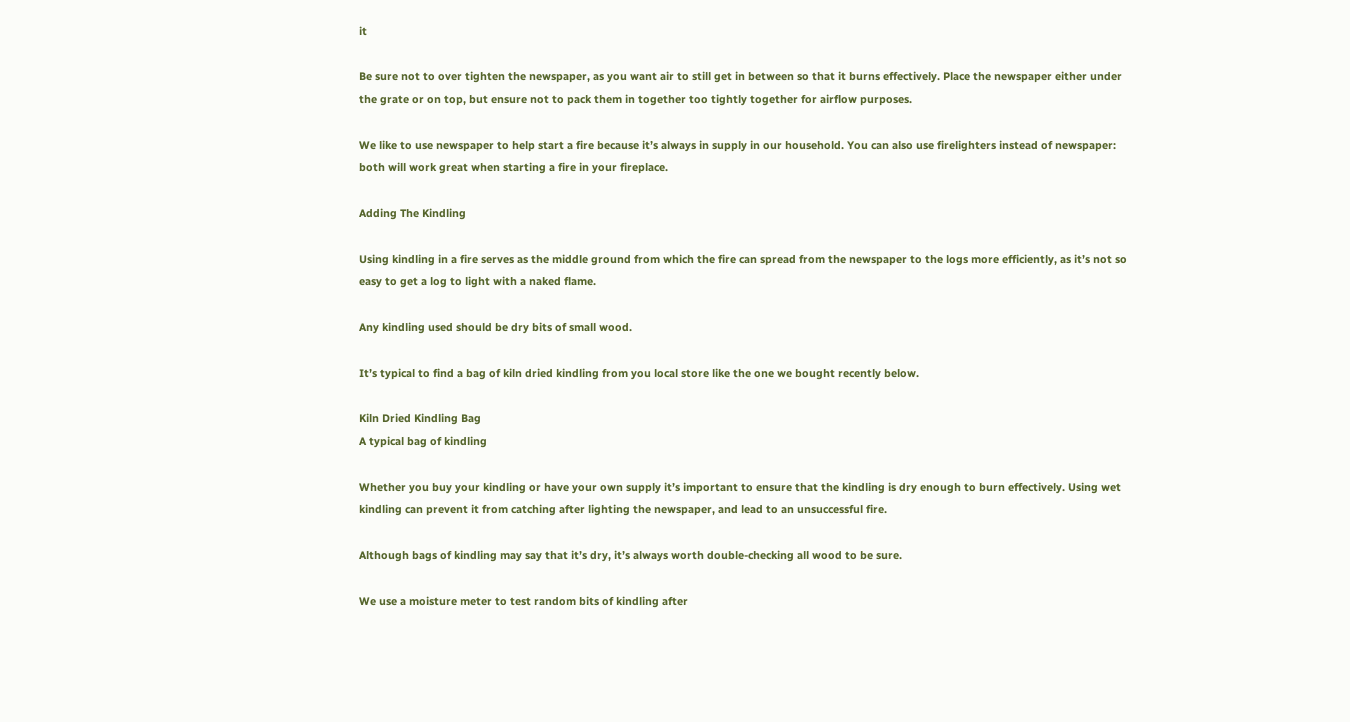it

Be sure not to over tighten the newspaper, as you want air to still get in between so that it burns effectively. Place the newspaper either under the grate or on top, but ensure not to pack them in together too tightly together for airflow purposes.

We like to use newspaper to help start a fire because it’s always in supply in our household. You can also use firelighters instead of newspaper: both will work great when starting a fire in your fireplace.

Adding The Kindling

Using kindling in a fire serves as the middle ground from which the fire can spread from the newspaper to the logs more efficiently, as it’s not so easy to get a log to light with a naked flame.

Any kindling used should be dry bits of small wood.

It’s typical to find a bag of kiln dried kindling from you local store like the one we bought recently below.

Kiln Dried Kindling Bag
A typical bag of kindling

Whether you buy your kindling or have your own supply it’s important to ensure that the kindling is dry enough to burn effectively. Using wet kindling can prevent it from catching after lighting the newspaper, and lead to an unsuccessful fire.

Although bags of kindling may say that it’s dry, it’s always worth double-checking all wood to be sure.

We use a moisture meter to test random bits of kindling after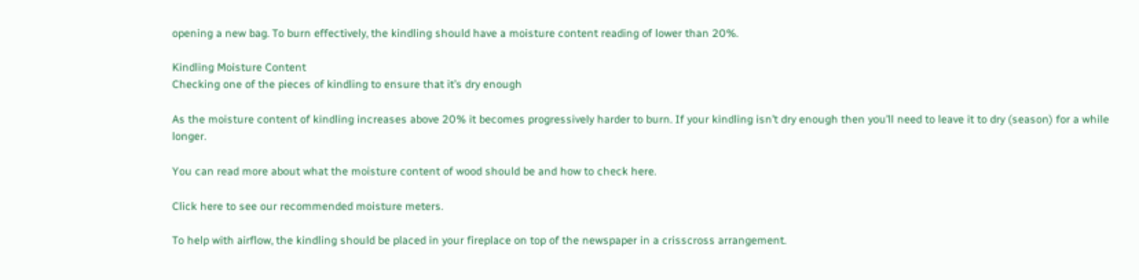opening a new bag. To burn effectively, the kindling should have a moisture content reading of lower than 20%.

Kindling Moisture Content
Checking one of the pieces of kindling to ensure that it’s dry enough

As the moisture content of kindling increases above 20% it becomes progressively harder to burn. If your kindling isn’t dry enough then you’ll need to leave it to dry (season) for a while longer.

You can read more about what the moisture content of wood should be and how to check here.

Click here to see our recommended moisture meters.

To help with airflow, the kindling should be placed in your fireplace on top of the newspaper in a crisscross arrangement.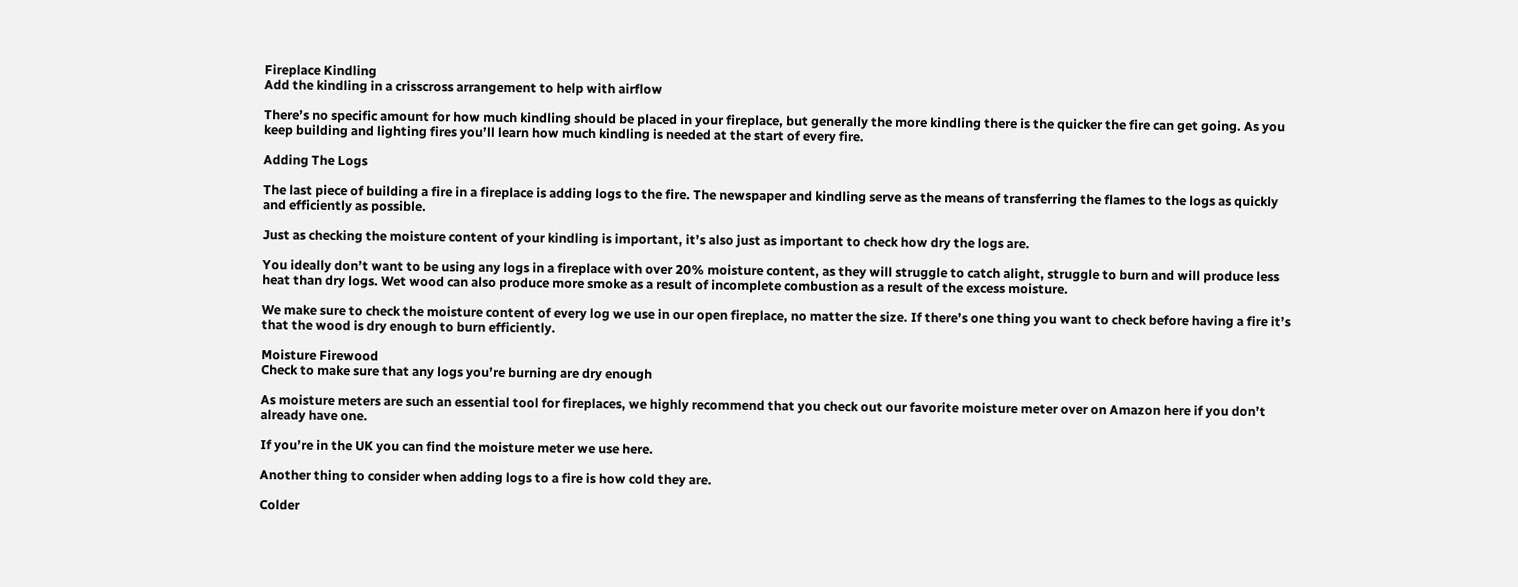Fireplace Kindling
Add the kindling in a crisscross arrangement to help with airflow

There’s no specific amount for how much kindling should be placed in your fireplace, but generally the more kindling there is the quicker the fire can get going. As you keep building and lighting fires you’ll learn how much kindling is needed at the start of every fire.

Adding The Logs

The last piece of building a fire in a fireplace is adding logs to the fire. The newspaper and kindling serve as the means of transferring the flames to the logs as quickly and efficiently as possible.

Just as checking the moisture content of your kindling is important, it’s also just as important to check how dry the logs are.

You ideally don’t want to be using any logs in a fireplace with over 20% moisture content, as they will struggle to catch alight, struggle to burn and will produce less heat than dry logs. Wet wood can also produce more smoke as a result of incomplete combustion as a result of the excess moisture.

We make sure to check the moisture content of every log we use in our open fireplace, no matter the size. If there’s one thing you want to check before having a fire it’s that the wood is dry enough to burn efficiently.

Moisture Firewood
Check to make sure that any logs you’re burning are dry enough

As moisture meters are such an essential tool for fireplaces, we highly recommend that you check out our favorite moisture meter over on Amazon here if you don’t already have one.

If you’re in the UK you can find the moisture meter we use here.

Another thing to consider when adding logs to a fire is how cold they are.

Colder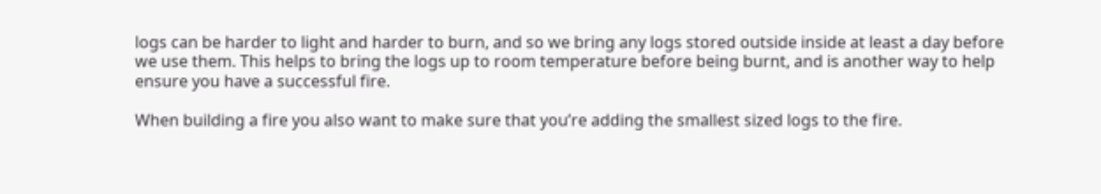logs can be harder to light and harder to burn, and so we bring any logs stored outside inside at least a day before we use them. This helps to bring the logs up to room temperature before being burnt, and is another way to help ensure you have a successful fire.

When building a fire you also want to make sure that you’re adding the smallest sized logs to the fire.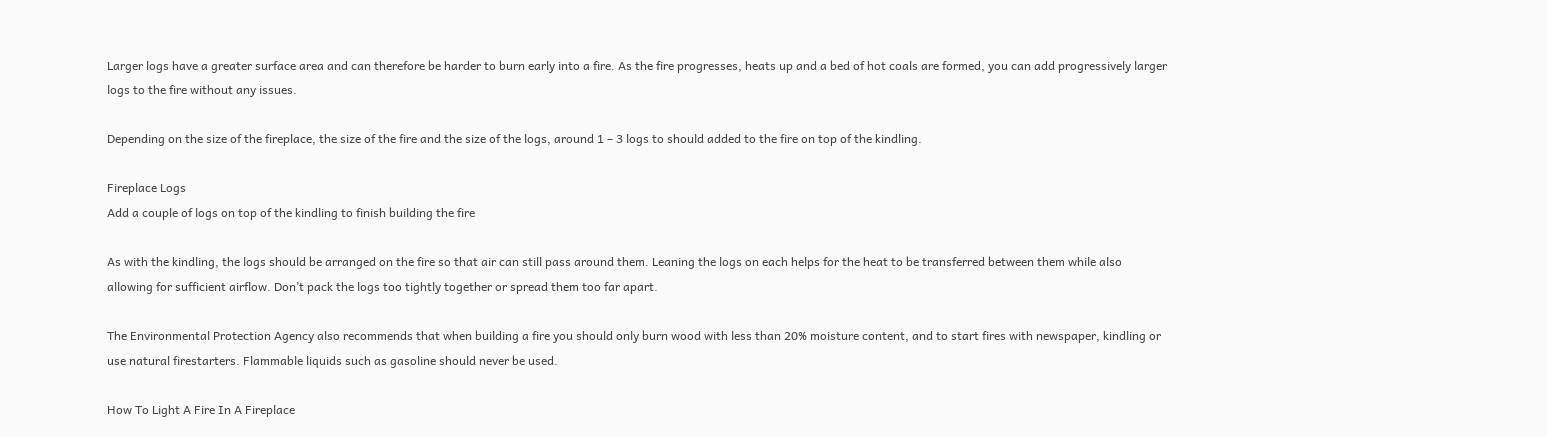Larger logs have a greater surface area and can therefore be harder to burn early into a fire. As the fire progresses, heats up and a bed of hot coals are formed, you can add progressively larger logs to the fire without any issues.

Depending on the size of the fireplace, the size of the fire and the size of the logs, around 1 – 3 logs to should added to the fire on top of the kindling.

Fireplace Logs
Add a couple of logs on top of the kindling to finish building the fire

As with the kindling, the logs should be arranged on the fire so that air can still pass around them. Leaning the logs on each helps for the heat to be transferred between them while also allowing for sufficient airflow. Don’t pack the logs too tightly together or spread them too far apart.

The Environmental Protection Agency also recommends that when building a fire you should only burn wood with less than 20% moisture content, and to start fires with newspaper, kindling or use natural firestarters. Flammable liquids such as gasoline should never be used.

How To Light A Fire In A Fireplace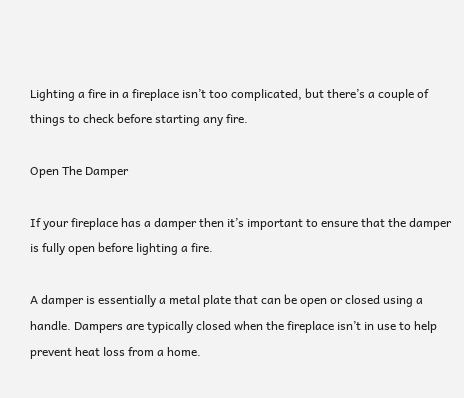Lighting a fire in a fireplace isn’t too complicated, but there’s a couple of things to check before starting any fire.

Open The Damper

If your fireplace has a damper then it’s important to ensure that the damper is fully open before lighting a fire.

A damper is essentially a metal plate that can be open or closed using a handle. Dampers are typically closed when the fireplace isn’t in use to help prevent heat loss from a home.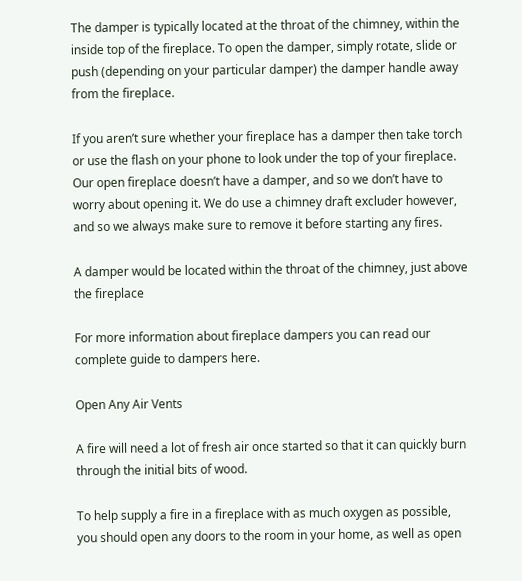The damper is typically located at the throat of the chimney, within the inside top of the fireplace. To open the damper, simply rotate, slide or push (depending on your particular damper) the damper handle away from the fireplace.

If you aren’t sure whether your fireplace has a damper then take torch or use the flash on your phone to look under the top of your fireplace. Our open fireplace doesn’t have a damper, and so we don’t have to worry about opening it. We do use a chimney draft excluder however, and so we always make sure to remove it before starting any fires.

A damper would be located within the throat of the chimney, just above the fireplace

For more information about fireplace dampers you can read our complete guide to dampers here.

Open Any Air Vents

A fire will need a lot of fresh air once started so that it can quickly burn through the initial bits of wood.

To help supply a fire in a fireplace with as much oxygen as possible, you should open any doors to the room in your home, as well as open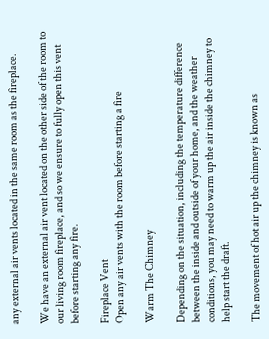any external air vents located in the same room as the fireplace.

We have an external air vent located on the other side of the room to our living room fireplace, and so we ensure to fully open this vent before starting any fire.

Fireplace Vent
Open any air vents with the room before starting a fire

Warm The Chimney

Depending on the situation, including the temperature difference between the inside and outside of your home, and the weather conditions, you may need to warm up the air inside the chimney to help start the draft.

The movement of hot air up the chimney is known as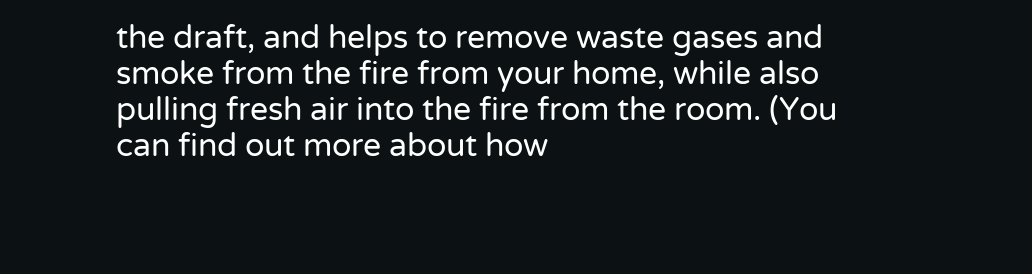the draft, and helps to remove waste gases and smoke from the fire from your home, while also pulling fresh air into the fire from the room. (You can find out more about how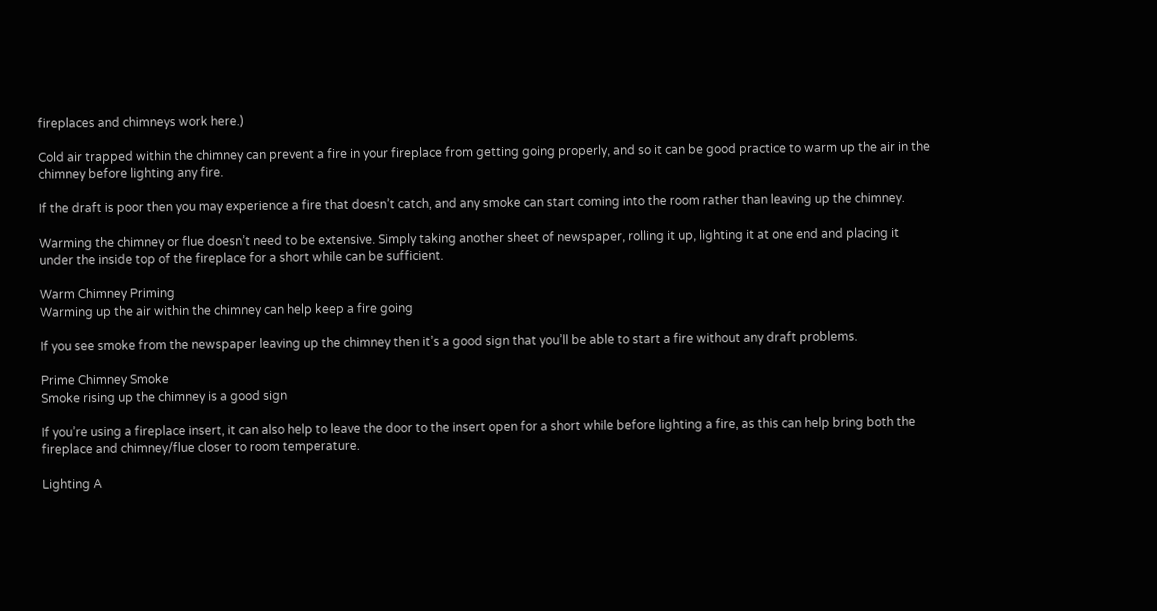fireplaces and chimneys work here.)

Cold air trapped within the chimney can prevent a fire in your fireplace from getting going properly, and so it can be good practice to warm up the air in the chimney before lighting any fire.

If the draft is poor then you may experience a fire that doesn’t catch, and any smoke can start coming into the room rather than leaving up the chimney.

Warming the chimney or flue doesn’t need to be extensive. Simply taking another sheet of newspaper, rolling it up, lighting it at one end and placing it under the inside top of the fireplace for a short while can be sufficient.

Warm Chimney Priming
Warming up the air within the chimney can help keep a fire going

If you see smoke from the newspaper leaving up the chimney then it’s a good sign that you’ll be able to start a fire without any draft problems.

Prime Chimney Smoke
Smoke rising up the chimney is a good sign

If you’re using a fireplace insert, it can also help to leave the door to the insert open for a short while before lighting a fire, as this can help bring both the fireplace and chimney/flue closer to room temperature.

Lighting A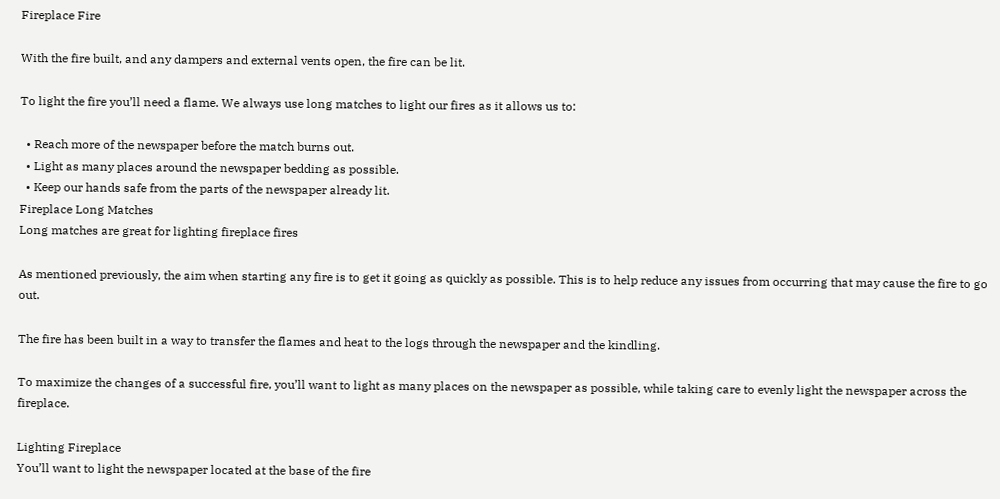Fireplace Fire

With the fire built, and any dampers and external vents open, the fire can be lit.

To light the fire you’ll need a flame. We always use long matches to light our fires as it allows us to:

  • Reach more of the newspaper before the match burns out.
  • Light as many places around the newspaper bedding as possible.
  • Keep our hands safe from the parts of the newspaper already lit.
Fireplace Long Matches
Long matches are great for lighting fireplace fires

As mentioned previously, the aim when starting any fire is to get it going as quickly as possible. This is to help reduce any issues from occurring that may cause the fire to go out.

The fire has been built in a way to transfer the flames and heat to the logs through the newspaper and the kindling.

To maximize the changes of a successful fire, you’ll want to light as many places on the newspaper as possible, while taking care to evenly light the newspaper across the fireplace.

Lighting Fireplace
You’ll want to light the newspaper located at the base of the fire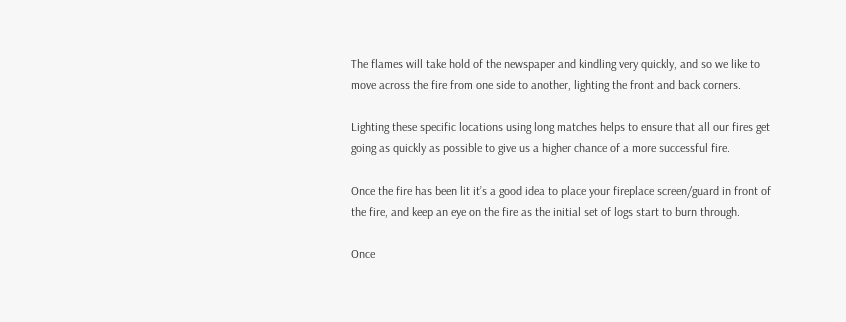The flames will take hold of the newspaper and kindling very quickly, and so we like to move across the fire from one side to another, lighting the front and back corners.

Lighting these specific locations using long matches helps to ensure that all our fires get going as quickly as possible to give us a higher chance of a more successful fire.

Once the fire has been lit it’s a good idea to place your fireplace screen/guard in front of the fire, and keep an eye on the fire as the initial set of logs start to burn through.

Once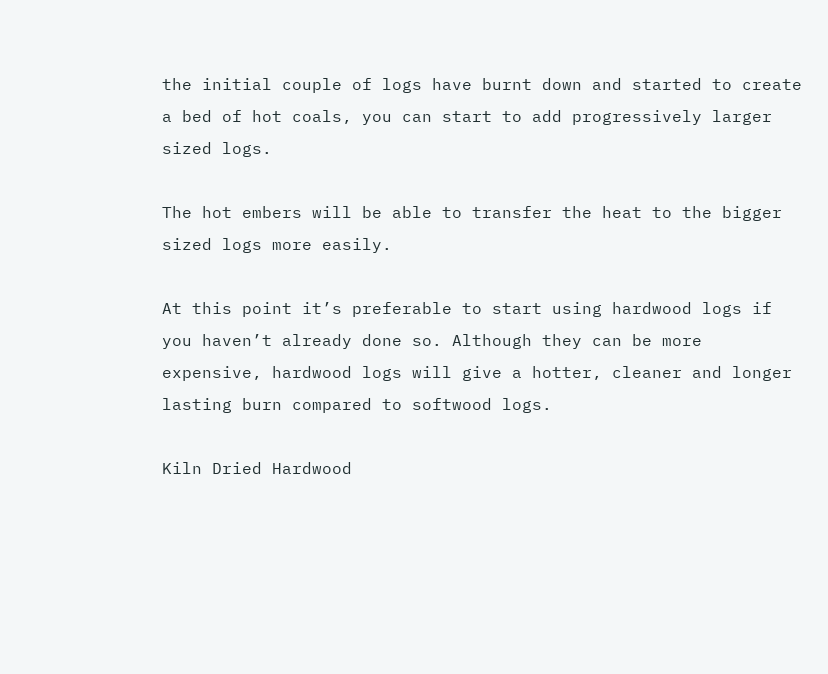the initial couple of logs have burnt down and started to create a bed of hot coals, you can start to add progressively larger sized logs.

The hot embers will be able to transfer the heat to the bigger sized logs more easily.

At this point it’s preferable to start using hardwood logs if you haven’t already done so. Although they can be more expensive, hardwood logs will give a hotter, cleaner and longer lasting burn compared to softwood logs.

Kiln Dried Hardwood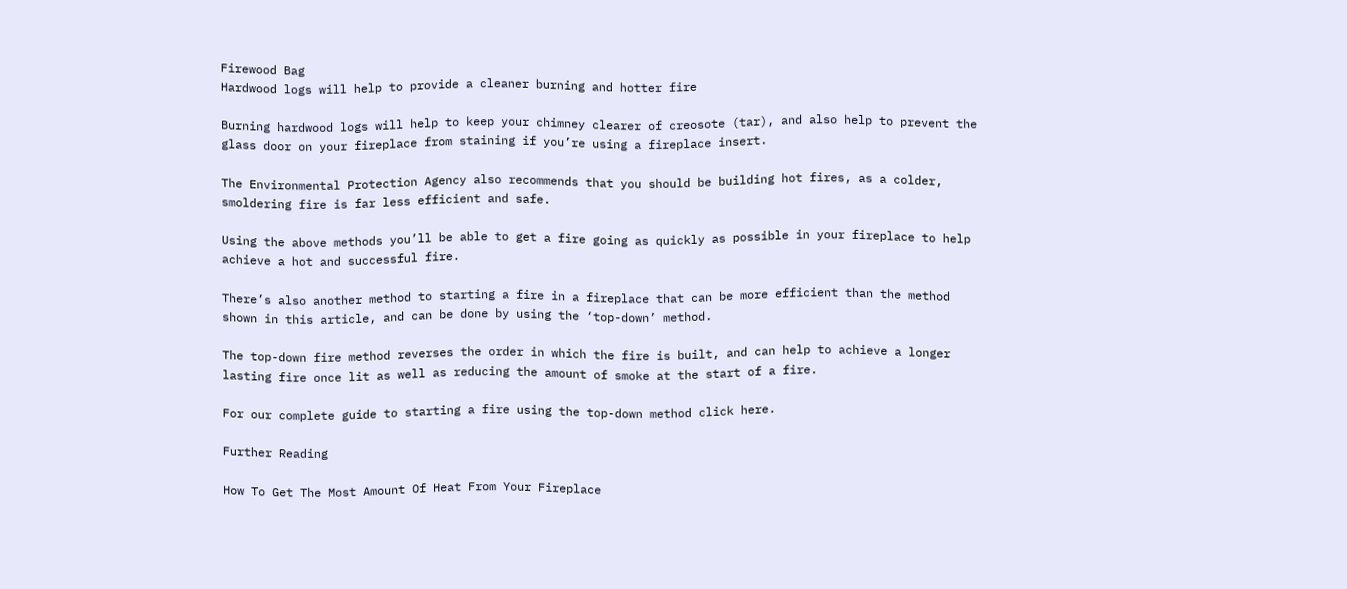Firewood Bag
Hardwood logs will help to provide a cleaner burning and hotter fire

Burning hardwood logs will help to keep your chimney clearer of creosote (tar), and also help to prevent the glass door on your fireplace from staining if you’re using a fireplace insert.

The Environmental Protection Agency also recommends that you should be building hot fires, as a colder, smoldering fire is far less efficient and safe.

Using the above methods you’ll be able to get a fire going as quickly as possible in your fireplace to help achieve a hot and successful fire.

There’s also another method to starting a fire in a fireplace that can be more efficient than the method shown in this article, and can be done by using the ‘top-down’ method.

The top-down fire method reverses the order in which the fire is built, and can help to achieve a longer lasting fire once lit as well as reducing the amount of smoke at the start of a fire.

For our complete guide to starting a fire using the top-down method click here.

Further Reading

How To Get The Most Amount Of Heat From Your Fireplace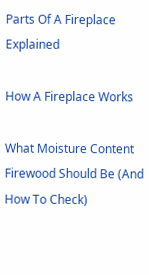Parts Of A Fireplace Explained

How A Fireplace Works

What Moisture Content Firewood Should Be (And How To Check)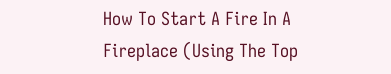How To Start A Fire In A Fireplace (Using The Top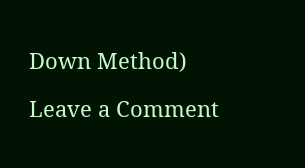Down Method)

Leave a Comment